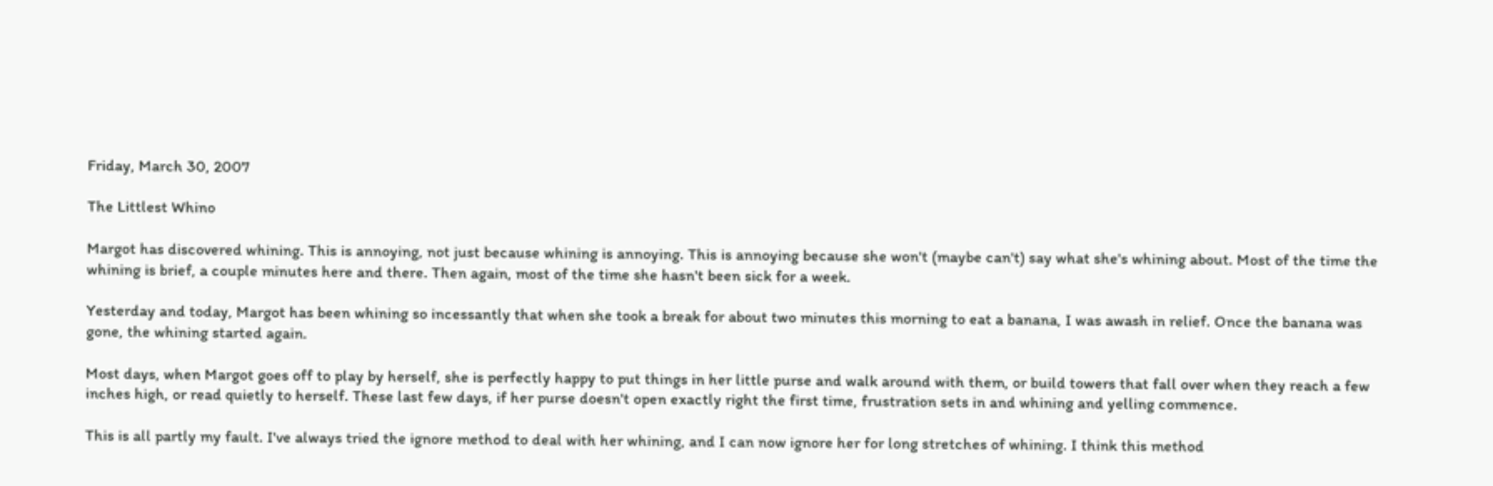Friday, March 30, 2007

The Littlest Whino

Margot has discovered whining. This is annoying, not just because whining is annoying. This is annoying because she won't (maybe can't) say what she's whining about. Most of the time the whining is brief, a couple minutes here and there. Then again, most of the time she hasn't been sick for a week.

Yesterday and today, Margot has been whining so incessantly that when she took a break for about two minutes this morning to eat a banana, I was awash in relief. Once the banana was gone, the whining started again.

Most days, when Margot goes off to play by herself, she is perfectly happy to put things in her little purse and walk around with them, or build towers that fall over when they reach a few inches high, or read quietly to herself. These last few days, if her purse doesn't open exactly right the first time, frustration sets in and whining and yelling commence.

This is all partly my fault. I've always tried the ignore method to deal with her whining, and I can now ignore her for long stretches of whining. I think this method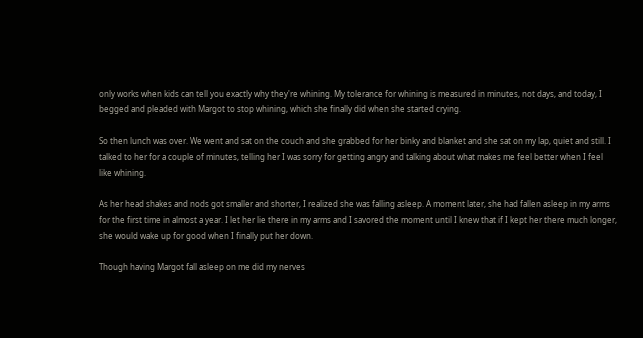only works when kids can tell you exactly why they're whining. My tolerance for whining is measured in minutes, not days, and today, I begged and pleaded with Margot to stop whining, which she finally did when she started crying.

So then lunch was over. We went and sat on the couch and she grabbed for her binky and blanket and she sat on my lap, quiet and still. I talked to her for a couple of minutes, telling her I was sorry for getting angry and talking about what makes me feel better when I feel like whining.

As her head shakes and nods got smaller and shorter, I realized she was falling asleep. A moment later, she had fallen asleep in my arms for the first time in almost a year. I let her lie there in my arms and I savored the moment until I knew that if I kept her there much longer, she would wake up for good when I finally put her down.

Though having Margot fall asleep on me did my nerves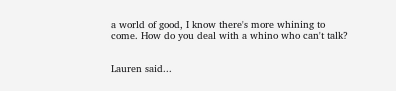a world of good, I know there's more whining to come. How do you deal with a whino who can't talk?


Lauren said...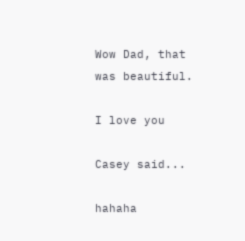Wow Dad, that was beautiful.

I love you

Casey said...

hahaha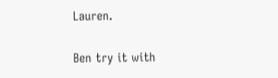Lauren.

Ben try it with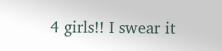4 girls!! I swear it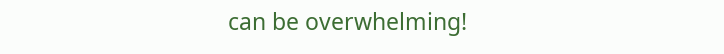can be overwhelming!